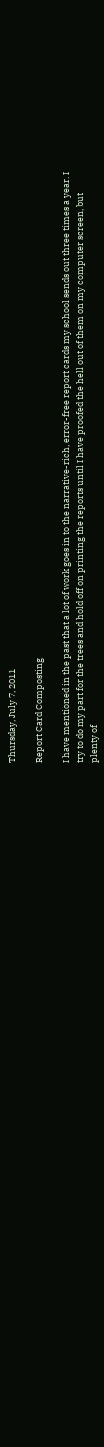Thursday, July 7, 2011

Report Card Composting

I have mentioned in the past that a lot of work goes in to the narrative-rich, error-free report cards my school sends out three times a year. I try to do my part for the trees and hold off on printing the reports until I have proofed the hell out of them on my computer screen, but plenty of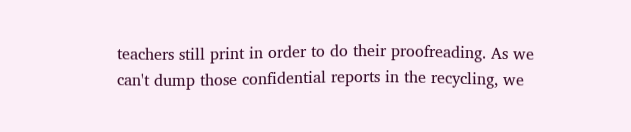teachers still print in order to do their proofreading. As we can't dump those confidential reports in the recycling, we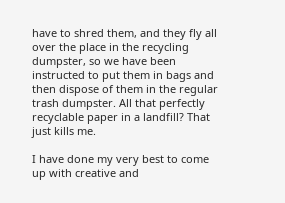have to shred them, and they fly all over the place in the recycling dumpster, so we have been instructed to put them in bags and then dispose of them in the regular trash dumpster. All that perfectly recyclable paper in a landfill? That just kills me.

I have done my very best to come up with creative and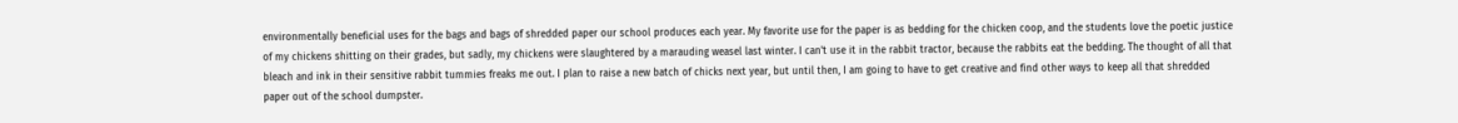environmentally beneficial uses for the bags and bags of shredded paper our school produces each year. My favorite use for the paper is as bedding for the chicken coop, and the students love the poetic justice of my chickens shitting on their grades, but sadly, my chickens were slaughtered by a marauding weasel last winter. I can't use it in the rabbit tractor, because the rabbits eat the bedding. The thought of all that bleach and ink in their sensitive rabbit tummies freaks me out. I plan to raise a new batch of chicks next year, but until then, I am going to have to get creative and find other ways to keep all that shredded paper out of the school dumpster.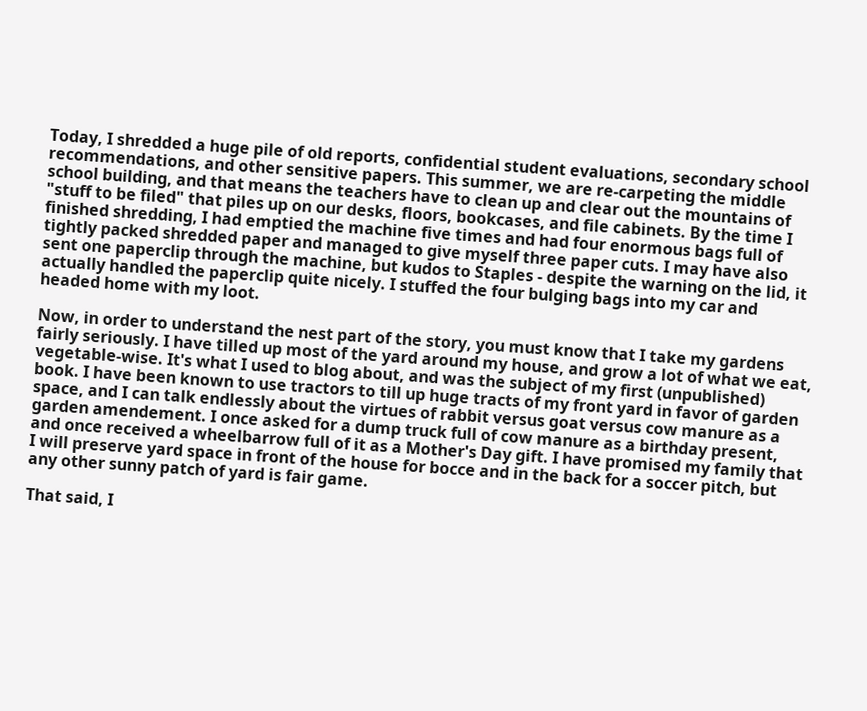Today, I shredded a huge pile of old reports, confidential student evaluations, secondary school recommendations, and other sensitive papers. This summer, we are re-carpeting the middle school building, and that means the teachers have to clean up and clear out the mountains of "stuff to be filed" that piles up on our desks, floors, bookcases, and file cabinets. By the time I finished shredding, I had emptied the machine five times and had four enormous bags full of tightly packed shredded paper and managed to give myself three paper cuts. I may have also sent one paperclip through the machine, but kudos to Staples - despite the warning on the lid, it actually handled the paperclip quite nicely. I stuffed the four bulging bags into my car and headed home with my loot.

Now, in order to understand the nest part of the story, you must know that I take my gardens fairly seriously. I have tilled up most of the yard around my house, and grow a lot of what we eat, vegetable-wise. It's what I used to blog about, and was the subject of my first (unpublished) book. I have been known to use tractors to till up huge tracts of my front yard in favor of garden space, and I can talk endlessly about the virtues of rabbit versus goat versus cow manure as a garden amendement. I once asked for a dump truck full of cow manure as a birthday present, and once received a wheelbarrow full of it as a Mother's Day gift. I have promised my family that I will preserve yard space in front of the house for bocce and in the back for a soccer pitch, but any other sunny patch of yard is fair game.

That said, I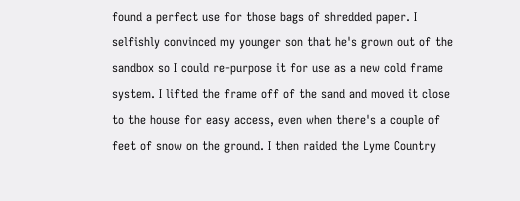found a perfect use for those bags of shredded paper. I selfishly convinced my younger son that he's grown out of the sandbox so I could re-purpose it for use as a new cold frame system. I lifted the frame off of the sand and moved it close to the house for easy access, even when there's a couple of feet of snow on the ground. I then raided the Lyme Country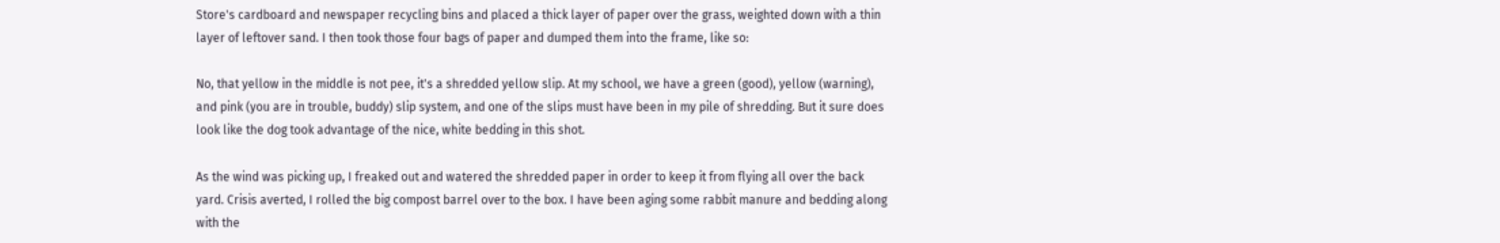Store's cardboard and newspaper recycling bins and placed a thick layer of paper over the grass, weighted down with a thin layer of leftover sand. I then took those four bags of paper and dumped them into the frame, like so:

No, that yellow in the middle is not pee, it's a shredded yellow slip. At my school, we have a green (good), yellow (warning), and pink (you are in trouble, buddy) slip system, and one of the slips must have been in my pile of shredding. But it sure does look like the dog took advantage of the nice, white bedding in this shot.

As the wind was picking up, I freaked out and watered the shredded paper in order to keep it from flying all over the back yard. Crisis averted, I rolled the big compost barrel over to the box. I have been aging some rabbit manure and bedding along with the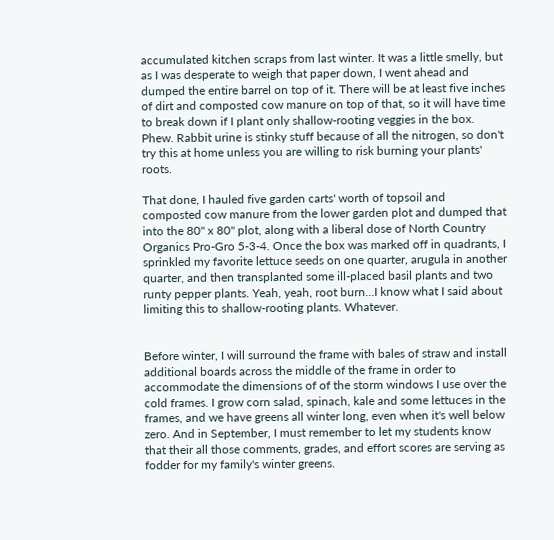accumulated kitchen scraps from last winter. It was a little smelly, but as I was desperate to weigh that paper down, I went ahead and dumped the entire barrel on top of it. There will be at least five inches of dirt and composted cow manure on top of that, so it will have time to break down if I plant only shallow-rooting veggies in the box. Phew. Rabbit urine is stinky stuff because of all the nitrogen, so don't try this at home unless you are willing to risk burning your plants' roots.

That done, I hauled five garden carts' worth of topsoil and composted cow manure from the lower garden plot and dumped that into the 80" x 80" plot, along with a liberal dose of North Country Organics Pro-Gro 5-3-4. Once the box was marked off in quadrants, I sprinkled my favorite lettuce seeds on one quarter, arugula in another quarter, and then transplanted some ill-placed basil plants and two runty pepper plants. Yeah, yeah, root burn...I know what I said about limiting this to shallow-rooting plants. Whatever.


Before winter, I will surround the frame with bales of straw and install additional boards across the middle of the frame in order to accommodate the dimensions of of the storm windows I use over the cold frames. I grow corn salad, spinach, kale and some lettuces in the frames, and we have greens all winter long, even when it's well below zero. And in September, I must remember to let my students know that their all those comments, grades, and effort scores are serving as fodder for my family's winter greens.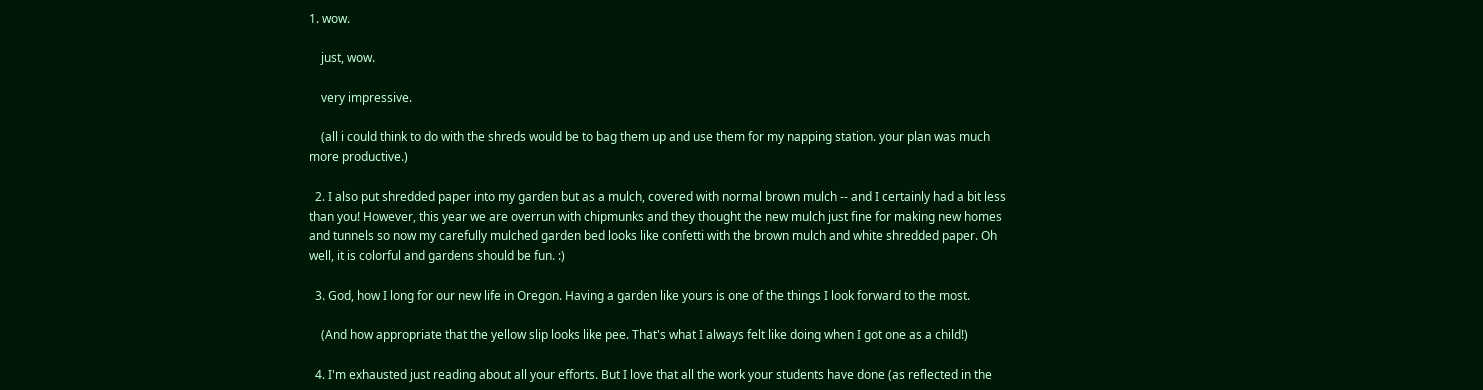1. wow.

    just, wow.

    very impressive.

    (all i could think to do with the shreds would be to bag them up and use them for my napping station. your plan was much more productive.)

  2. I also put shredded paper into my garden but as a mulch, covered with normal brown mulch -- and I certainly had a bit less than you! However, this year we are overrun with chipmunks and they thought the new mulch just fine for making new homes and tunnels so now my carefully mulched garden bed looks like confetti with the brown mulch and white shredded paper. Oh well, it is colorful and gardens should be fun. :)

  3. God, how I long for our new life in Oregon. Having a garden like yours is one of the things I look forward to the most.

    (And how appropriate that the yellow slip looks like pee. That's what I always felt like doing when I got one as a child!)

  4. I'm exhausted just reading about all your efforts. But I love that all the work your students have done (as reflected in the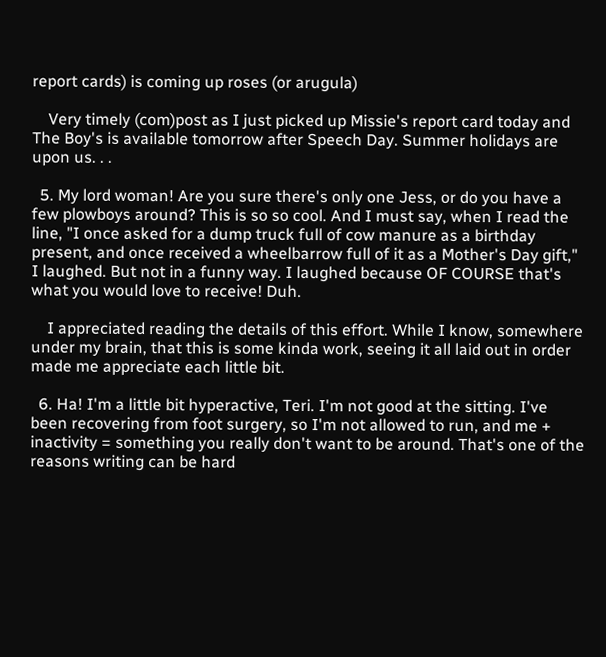report cards) is coming up roses (or arugula)

    Very timely (com)post as I just picked up Missie's report card today and The Boy's is available tomorrow after Speech Day. Summer holidays are upon us. . .

  5. My lord woman! Are you sure there's only one Jess, or do you have a few plowboys around? This is so so cool. And I must say, when I read the line, "I once asked for a dump truck full of cow manure as a birthday present, and once received a wheelbarrow full of it as a Mother's Day gift," I laughed. But not in a funny way. I laughed because OF COURSE that's what you would love to receive! Duh.

    I appreciated reading the details of this effort. While I know, somewhere under my brain, that this is some kinda work, seeing it all laid out in order made me appreciate each little bit.

  6. Ha! I'm a little bit hyperactive, Teri. I'm not good at the sitting. I've been recovering from foot surgery, so I'm not allowed to run, and me + inactivity = something you really don't want to be around. That's one of the reasons writing can be hard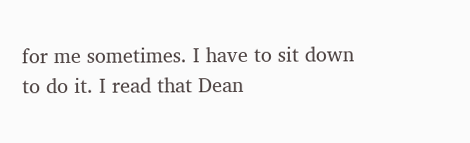for me sometimes. I have to sit down to do it. I read that Dean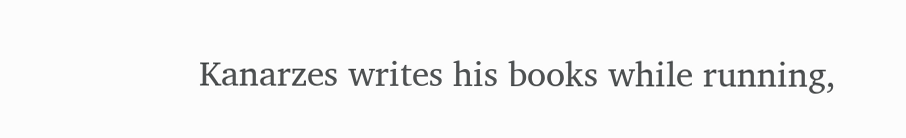Kanarzes writes his books while running,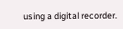using a digital recorder.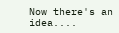Now there's an idea....